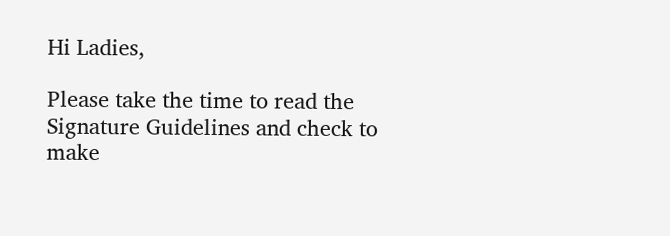Hi Ladies,

Please take the time to read the Signature Guidelines and check to make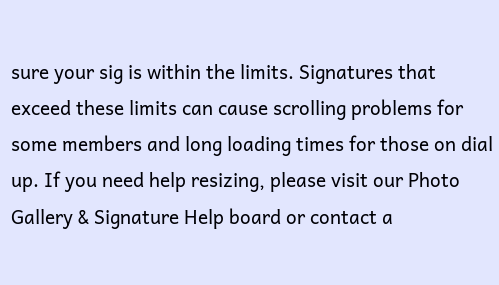sure your sig is within the limits. Signatures that exceed these limits can cause scrolling problems for some members and long loading times for those on dial up. If you need help resizing, please visit our Photo Gallery & Signature Help board or contact a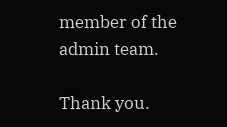member of the admin team.

Thank you.